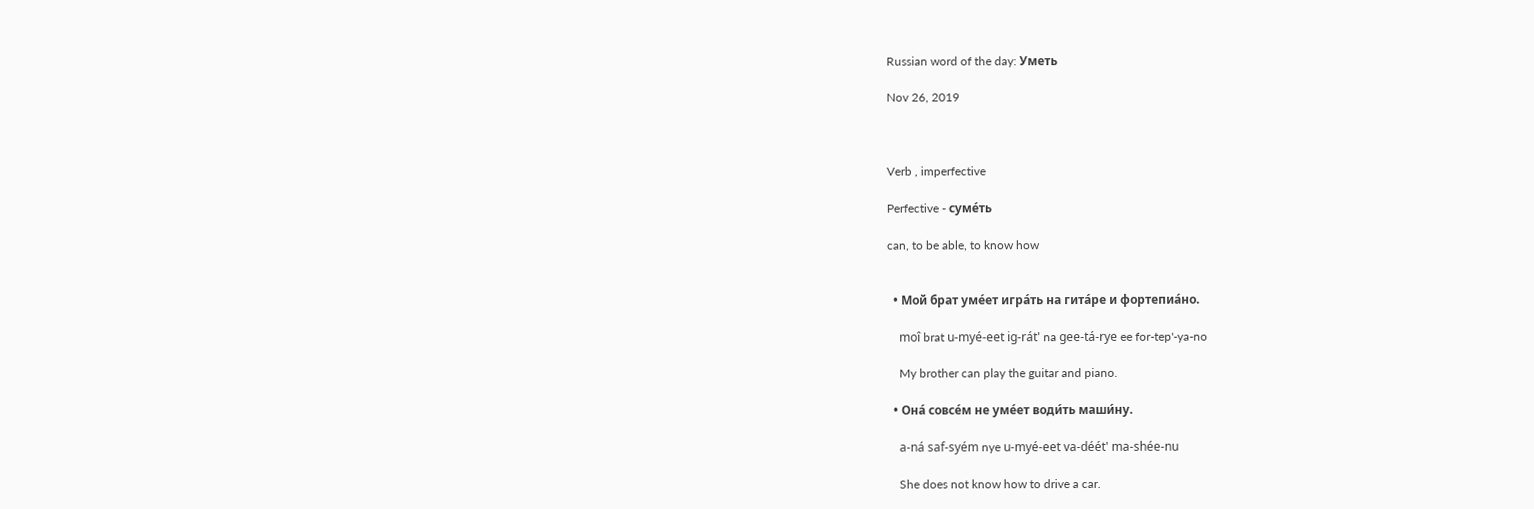Russian word of the day: Уметь

Nov 26, 2019



Verb , imperfective

Perfective - суме́ть

can, to be able, to know how


  • Мой брат уме́ет игра́ть на гита́ре и фортепиа́но.

    moî brat u-myé-eet ig-rát' na gee-tá-rye ee for-tep'-ya-no

    My brother can play the guitar and piano.

  • Она́ совсе́м не уме́ет води́ть маши́ну.

    a-ná saf-syém nye u-myé-eet va-déét' ma-shée-nu

    She does not know how to drive a car.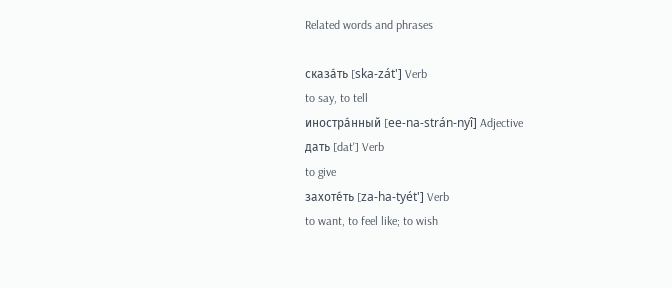Related words and phrases

сказа́ть [ska-zát'] Verb
to say, to tell
иностра́нный [ee-na-strán-nyî] Adjective
дать [dat'] Verb
to give
захоте́ть [za-ha-tyét'] Verb
to want, to feel like; to wish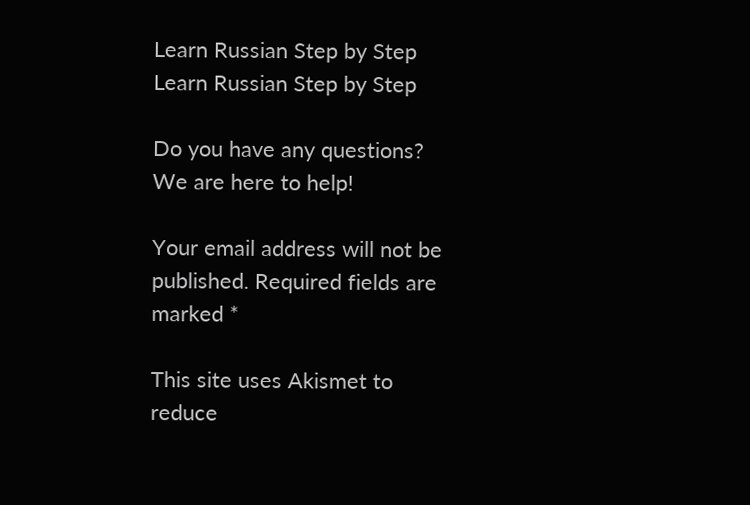Learn Russian Step by Step
Learn Russian Step by Step

Do you have any questions? We are here to help!

Your email address will not be published. Required fields are marked *

This site uses Akismet to reduce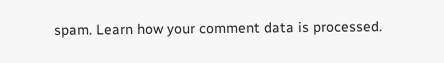spam. Learn how your comment data is processed.